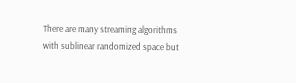There are many streaming algorithms with sublinear randomized space but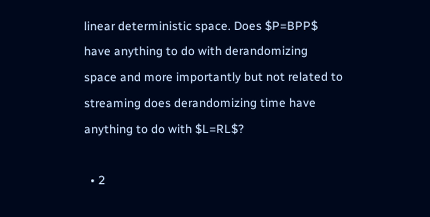linear deterministic space. Does $P=BPP$ have anything to do with derandomizing space and more importantly but not related to streaming does derandomizing time have anything to do with $L=RL$?

  • 2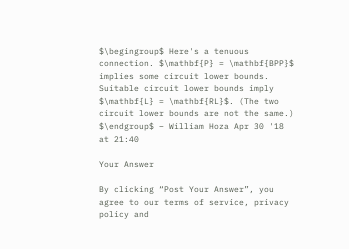$\begingroup$ Here's a tenuous connection. $\mathbf{P} = \mathbf{BPP}$ implies some circuit lower bounds. Suitable circuit lower bounds imply $\mathbf{L} = \mathbf{RL}$. (The two circuit lower bounds are not the same.) $\endgroup$ – William Hoza Apr 30 '18 at 21:40

Your Answer

By clicking “Post Your Answer”, you agree to our terms of service, privacy policy and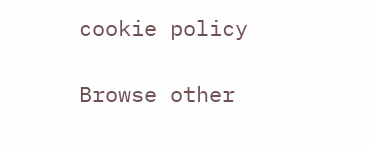cookie policy

Browse other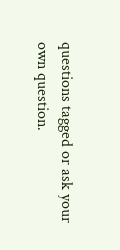questions tagged or ask your own question.